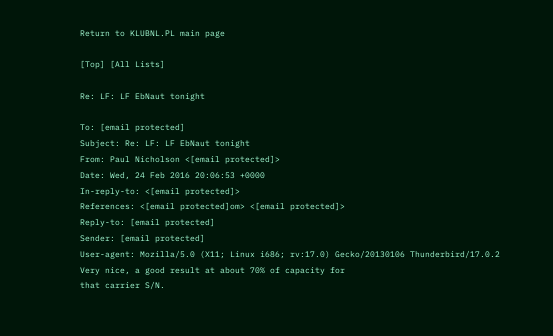Return to KLUBNL.PL main page

[Top] [All Lists]

Re: LF: LF EbNaut tonight

To: [email protected]
Subject: Re: LF: LF EbNaut tonight
From: Paul Nicholson <[email protected]>
Date: Wed, 24 Feb 2016 20:06:53 +0000
In-reply-to: <[email protected]>
References: <[email protected]om> <[email protected]>
Reply-to: [email protected]
Sender: [email protected]
User-agent: Mozilla/5.0 (X11; Linux i686; rv:17.0) Gecko/20130106 Thunderbird/17.0.2
Very nice, a good result at about 70% of capacity for
that carrier S/N.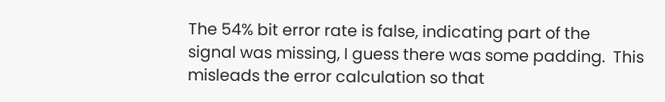The 54% bit error rate is false, indicating part of the
signal was missing, I guess there was some padding.  This
misleads the error calculation so that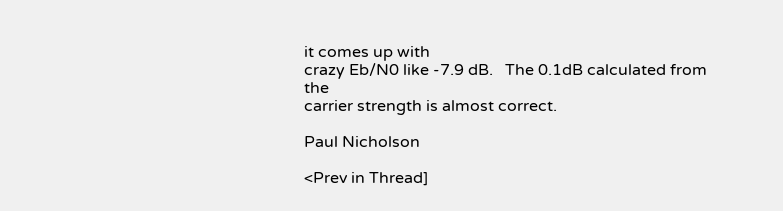it comes up with
crazy Eb/N0 like -7.9 dB.   The 0.1dB calculated from the
carrier strength is almost correct.

Paul Nicholson

<Prev in Thread]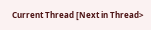Current Thread [Next in Thread>